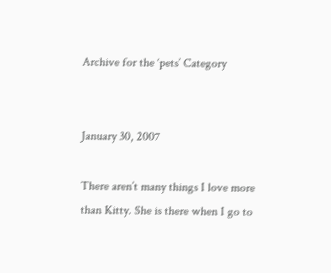Archive for the ‘pets’ Category


January 30, 2007

There aren’t many things I love more than Kitty. She is there when I go to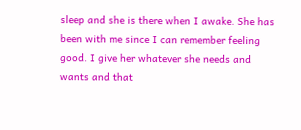sleep and she is there when I awake. She has been with me since I can remember feeling good. I give her whatever she needs and wants and that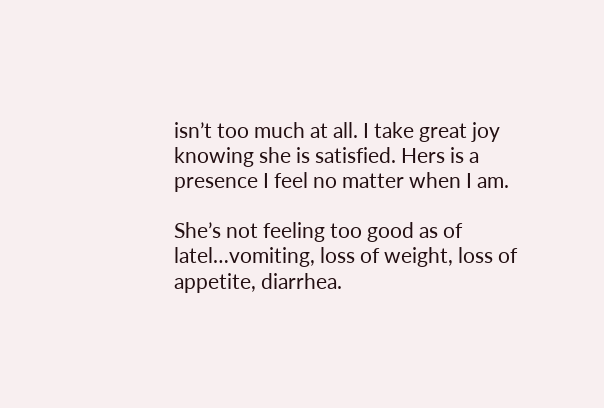isn’t too much at all. I take great joy knowing she is satisfied. Hers is a presence I feel no matter when I am.

She’s not feeling too good as of latel…vomiting, loss of weight, loss of appetite, diarrhea.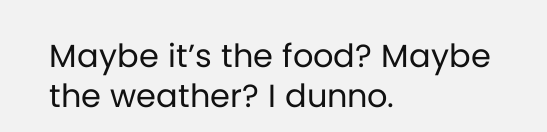Maybe it’s the food? Maybe the weather? I dunno.